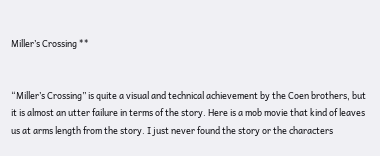Miller’s Crossing **


“Miller’s Crossing” is quite a visual and technical achievement by the Coen brothers, but it is almost an utter failure in terms of the story. Here is a mob movie that kind of leaves us at arms length from the story. I just never found the story or the characters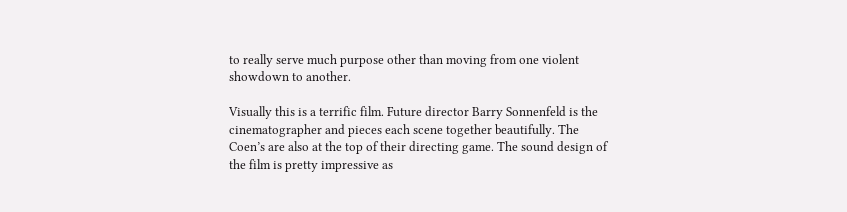to really serve much purpose other than moving from one violent showdown to another.

Visually this is a terrific film. Future director Barry Sonnenfeld is the cinematographer and pieces each scene together beautifully. The Coen’s are also at the top of their directing game. The sound design of the film is pretty impressive as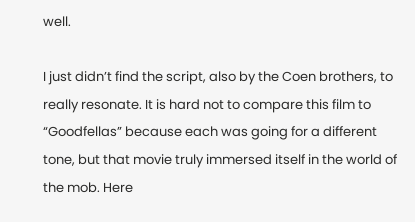well.

I just didn’t find the script, also by the Coen brothers, to really resonate. It is hard not to compare this film to “Goodfellas” because each was going for a different tone, but that movie truly immersed itself in the world of the mob. Here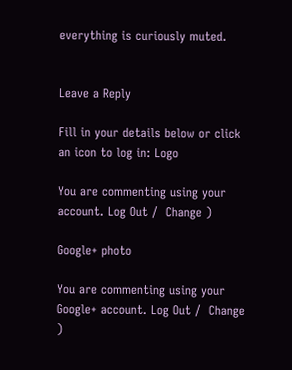everything is curiously muted.


Leave a Reply

Fill in your details below or click an icon to log in: Logo

You are commenting using your account. Log Out /  Change )

Google+ photo

You are commenting using your Google+ account. Log Out /  Change )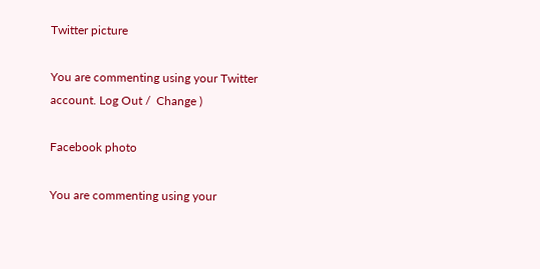Twitter picture

You are commenting using your Twitter account. Log Out /  Change )

Facebook photo

You are commenting using your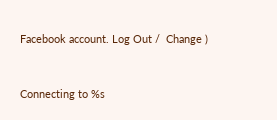Facebook account. Log Out /  Change )


Connecting to %s